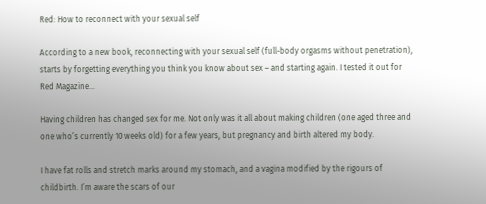Red: How to reconnect with your sexual self

According to a new book, reconnecting with your sexual self (full-body orgasms without penetration), starts by forgetting everything you think you know about sex – and starting again. I tested it out for Red Magazine…

Having children has changed sex for me. Not only was it all about making children (one aged three and one who’s currently 10 weeks old) for a few years, but pregnancy and birth altered my body.

I have fat rolls and stretch marks around my stomach, and a vagina modified by the rigours of childbirth. I’m aware the scars of our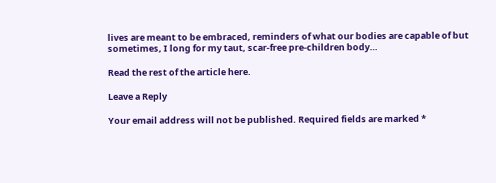lives are meant to be embraced, reminders of what our bodies are capable of but sometimes, I long for my taut, scar-free pre-children body…

Read the rest of the article here.

Leave a Reply

Your email address will not be published. Required fields are marked *